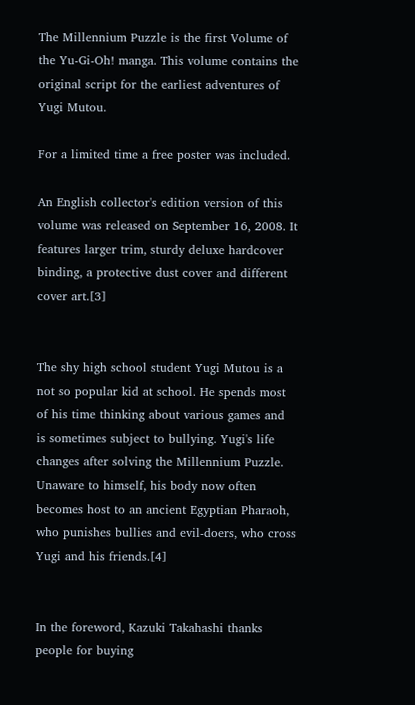The Millennium Puzzle is the first Volume of the Yu-Gi-Oh! manga. This volume contains the original script for the earliest adventures of Yugi Mutou.

For a limited time a free poster was included.

An English collector's edition version of this volume was released on September 16, 2008. It features larger trim, sturdy deluxe hardcover binding, a protective dust cover and different cover art.[3]


The shy high school student Yugi Mutou is a not so popular kid at school. He spends most of his time thinking about various games and is sometimes subject to bullying. Yugi's life changes after solving the Millennium Puzzle. Unaware to himself, his body now often becomes host to an ancient Egyptian Pharaoh, who punishes bullies and evil-doers, who cross Yugi and his friends.[4]


In the foreword, Kazuki Takahashi thanks people for buying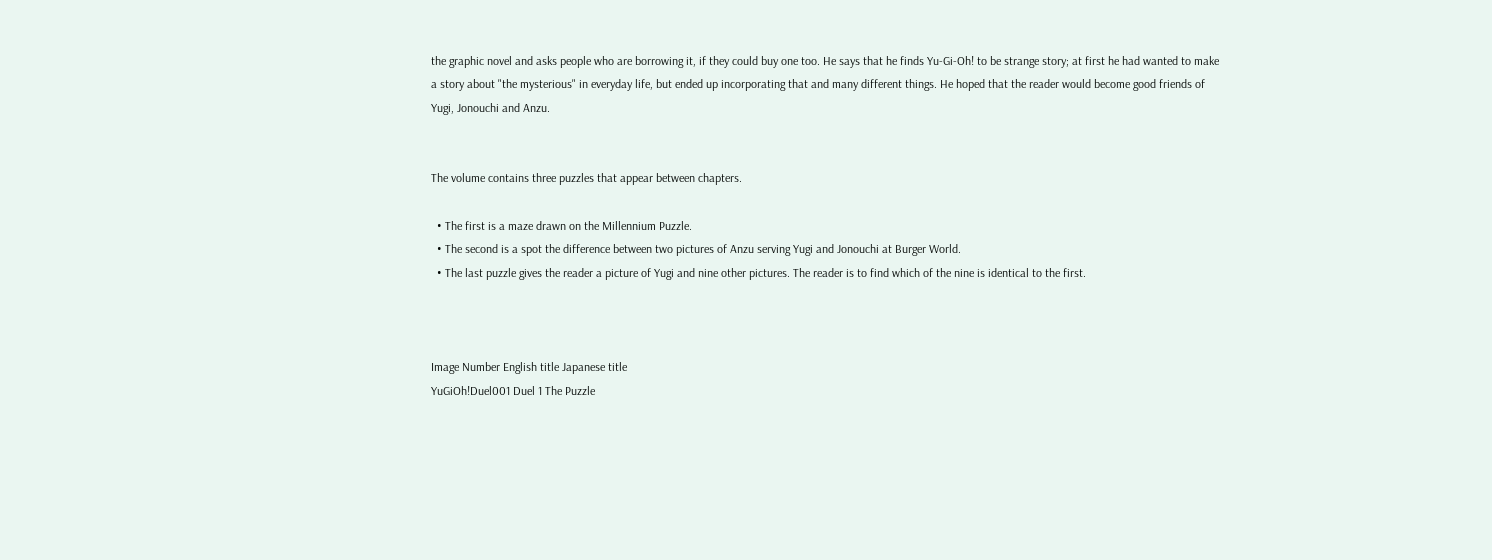the graphic novel and asks people who are borrowing it, if they could buy one too. He says that he finds Yu-Gi-Oh! to be strange story; at first he had wanted to make a story about "the mysterious" in everyday life, but ended up incorporating that and many different things. He hoped that the reader would become good friends of Yugi, Jonouchi and Anzu.


The volume contains three puzzles that appear between chapters.

  • The first is a maze drawn on the Millennium Puzzle.
  • The second is a spot the difference between two pictures of Anzu serving Yugi and Jonouchi at Burger World.
  • The last puzzle gives the reader a picture of Yugi and nine other pictures. The reader is to find which of the nine is identical to the first.



Image Number English title Japanese title
YuGiOh!Duel001 Duel 1 The Puzzle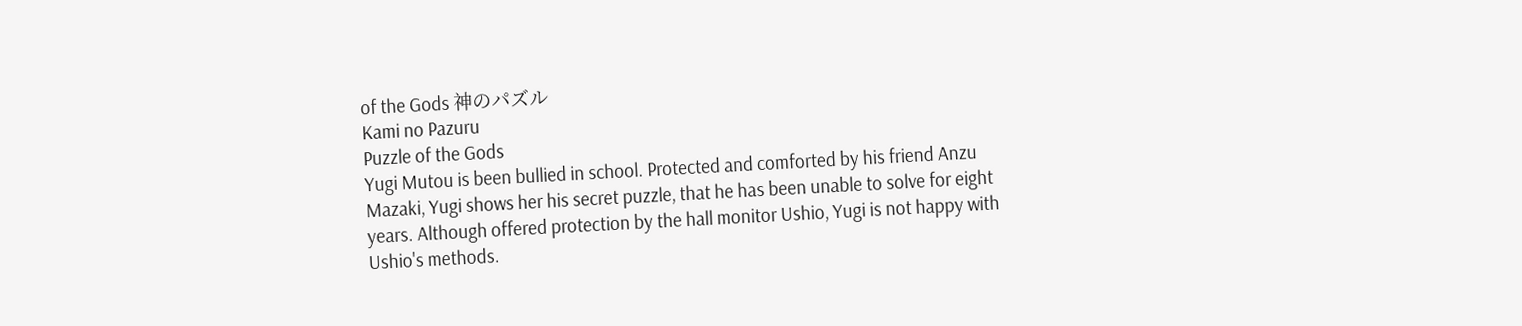of the Gods 神のパズル
Kami no Pazuru
Puzzle of the Gods
Yugi Mutou is been bullied in school. Protected and comforted by his friend Anzu Mazaki, Yugi shows her his secret puzzle, that he has been unable to solve for eight years. Although offered protection by the hall monitor Ushio, Yugi is not happy with Ushio's methods.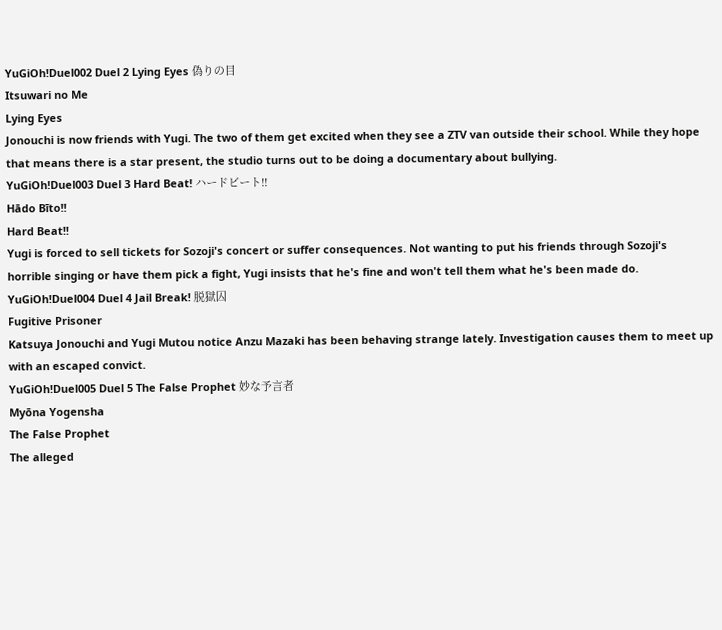YuGiOh!Duel002 Duel 2 Lying Eyes 偽りの目
Itsuwari no Me
Lying Eyes
Jonouchi is now friends with Yugi. The two of them get excited when they see a ZTV van outside their school. While they hope that means there is a star present, the studio turns out to be doing a documentary about bullying.
YuGiOh!Duel003 Duel 3 Hard Beat! ハードビート!!
Hādo Bīto!!
Hard Beat!!
Yugi is forced to sell tickets for Sozoji's concert or suffer consequences. Not wanting to put his friends through Sozoji's horrible singing or have them pick a fight, Yugi insists that he's fine and won't tell them what he's been made do.
YuGiOh!Duel004 Duel 4 Jail Break! 脱獄囚
Fugitive Prisoner
Katsuya Jonouchi and Yugi Mutou notice Anzu Mazaki has been behaving strange lately. Investigation causes them to meet up with an escaped convict.
YuGiOh!Duel005 Duel 5 The False Prophet 妙な予言者
Myōna Yogensha
The False Prophet
The alleged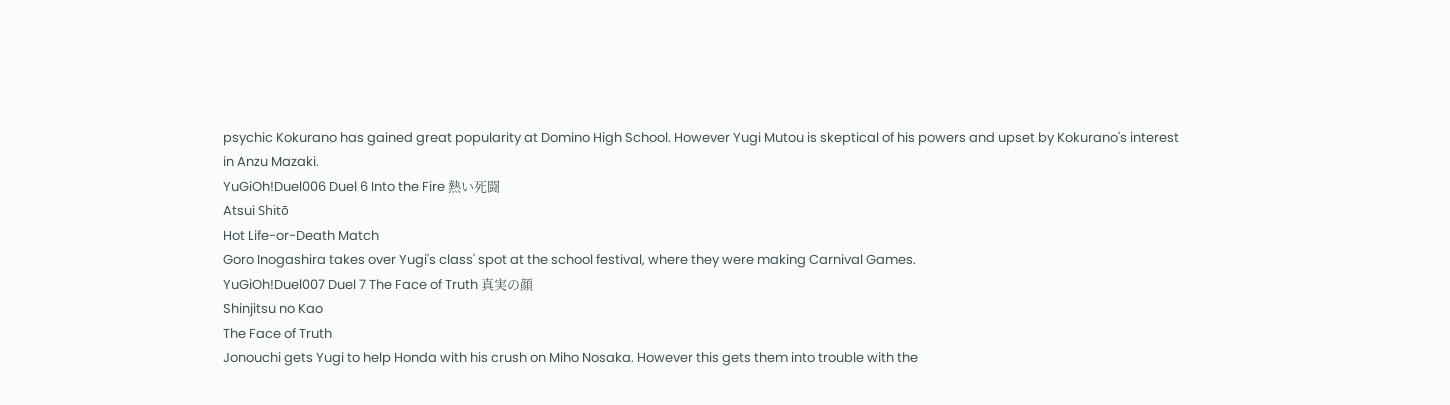psychic Kokurano has gained great popularity at Domino High School. However Yugi Mutou is skeptical of his powers and upset by Kokurano's interest in Anzu Mazaki.
YuGiOh!Duel006 Duel 6 Into the Fire 熱い死闘
Atsui Shitō
Hot Life-or-Death Match
Goro Inogashira takes over Yugi's class' spot at the school festival, where they were making Carnival Games.
YuGiOh!Duel007 Duel 7 The Face of Truth 真実の顔
Shinjitsu no Kao
The Face of Truth
Jonouchi gets Yugi to help Honda with his crush on Miho Nosaka. However this gets them into trouble with the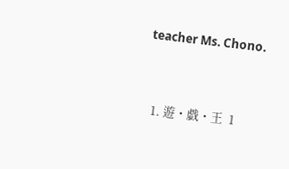teacher Ms. Chono.


  1. 遊・戯・王  1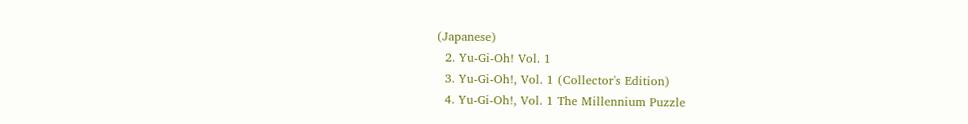(Japanese)
  2. Yu-Gi-Oh! Vol. 1
  3. Yu-Gi-Oh!, Vol. 1 (Collector's Edition)
  4. Yu-Gi-Oh!, Vol. 1 The Millennium Puzzle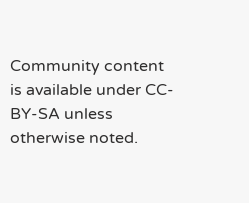Community content is available under CC-BY-SA unless otherwise noted.